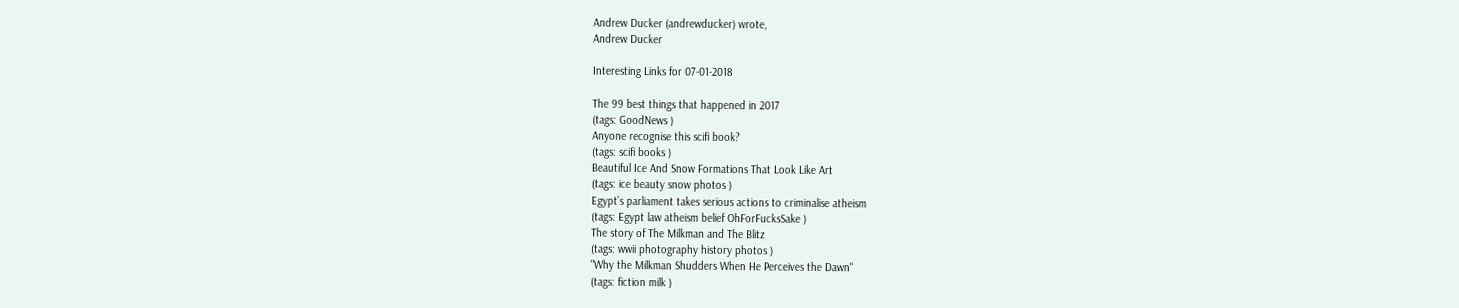Andrew Ducker (andrewducker) wrote,
Andrew Ducker

Interesting Links for 07-01-2018

The 99 best things that happened in 2017
(tags: GoodNews )
Anyone recognise this scifi book?
(tags: scifi books )
Beautiful Ice And Snow Formations That Look Like Art
(tags: ice beauty snow photos )
Egypt’s parliament takes serious actions to criminalise atheism
(tags: Egypt law atheism belief OhForFucksSake )
The story of The Milkman and The Blitz
(tags: wwii photography history photos )
"Why the Milkman Shudders When He Perceives the Dawn"
(tags: fiction milk )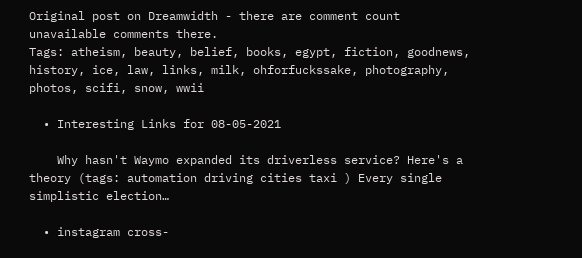Original post on Dreamwidth - there are comment count unavailable comments there.
Tags: atheism, beauty, belief, books, egypt, fiction, goodnews, history, ice, law, links, milk, ohforfuckssake, photography, photos, scifi, snow, wwii

  • Interesting Links for 08-05-2021

    Why hasn't Waymo expanded its driverless service? Here's a theory (tags: automation driving cities taxi ) Every single simplistic election…

  • instagram cross-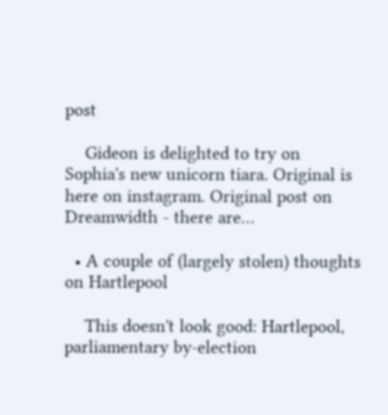post

    Gideon is delighted to try on Sophia's new unicorn tiara. Original is here on instagram. Original post on Dreamwidth - there are…

  • A couple of (largely stolen) thoughts on Hartlepool

    This doesn't look good: Hartlepool, parliamentary by-election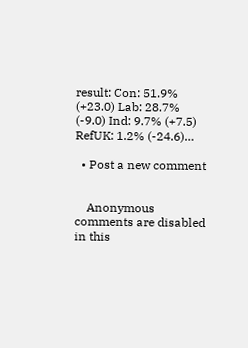result: Con: 51.9% (+23.0) Lab: 28.7% (-9.0) Ind: 9.7% (+7.5) RefUK: 1.2% (-24.6)…

  • Post a new comment


    Anonymous comments are disabled in this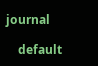journal

    default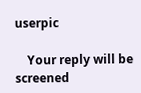userpic

    Your reply will be screened